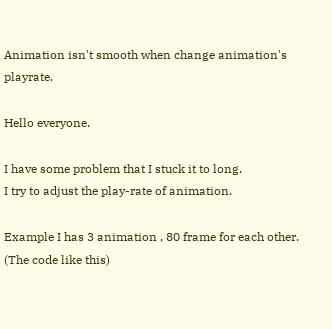Animation isn't smooth when change animation's playrate.

Hello everyone.

I have some problem that I stuck it to long.
I try to adjust the play-rate of animation.

Example I has 3 animation , 80 frame for each other.
(The code like this)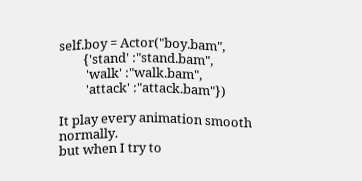self.boy = Actor("boy.bam",
        {'stand' :"stand.bam",
         'walk' :"walk.bam",
         'attack' :"attack.bam"})

It play every animation smooth normally.
but when I try to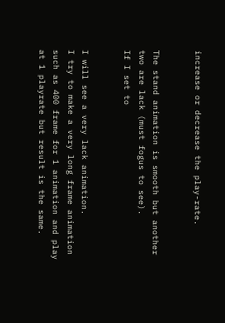increase or decrease the play-rate.


The stand animation is smooth but another two are lack (must fogus to see).
If I set to


I will see a very lack animation.
I try to make a very long frame animation such as 400 frame for 1 animation and play at 1 playrate but result is the same.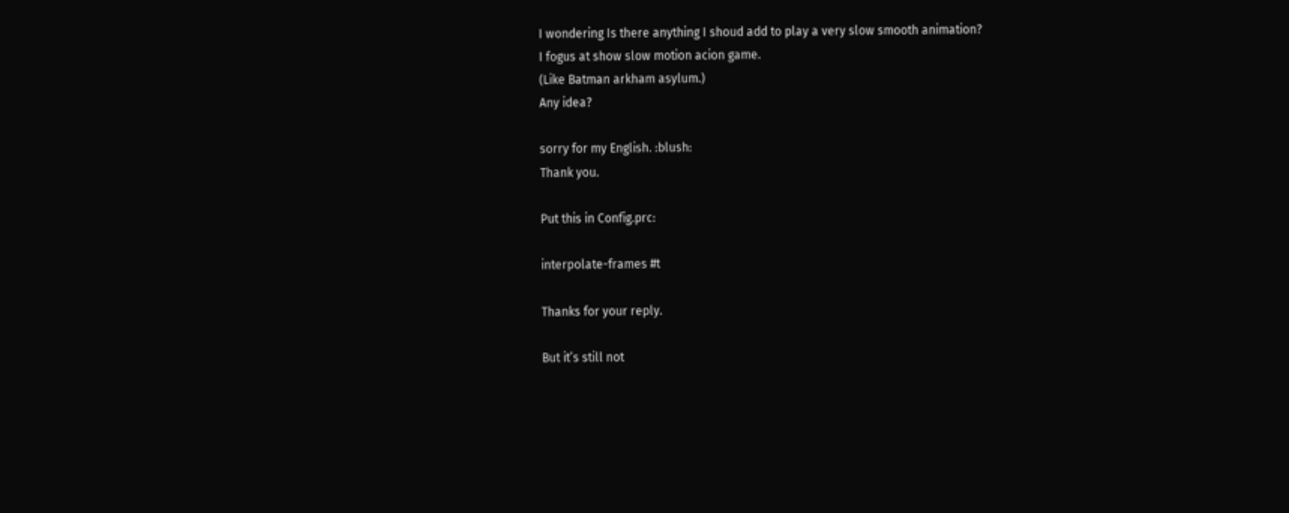I wondering Is there anything I shoud add to play a very slow smooth animation?
I fogus at show slow motion acion game.
(Like Batman arkham asylum.)
Any idea?

sorry for my English. :blush:
Thank you.

Put this in Config.prc:

interpolate-frames #t

Thanks for your reply.

But it’s still not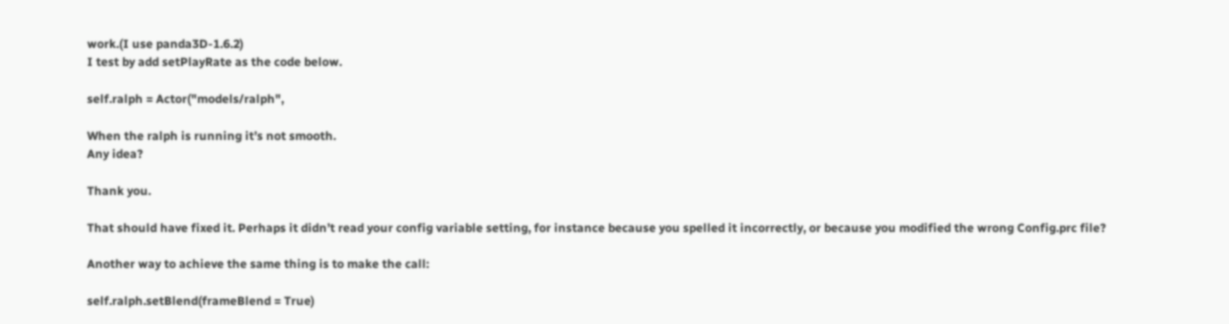work.(I use panda3D-1.6.2)
I test by add setPlayRate as the code below.

self.ralph = Actor("models/ralph",

When the ralph is running it’s not smooth.
Any idea?

Thank you.

That should have fixed it. Perhaps it didn’t read your config variable setting, for instance because you spelled it incorrectly, or because you modified the wrong Config.prc file?

Another way to achieve the same thing is to make the call:

self.ralph.setBlend(frameBlend = True)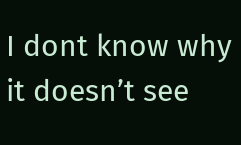I dont know why it doesn’t see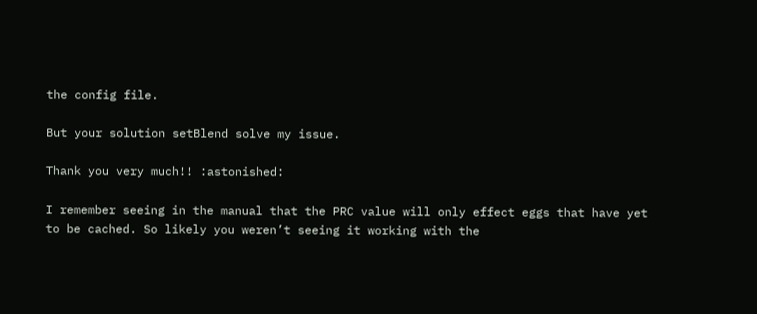the config file.

But your solution setBlend solve my issue.

Thank you very much!! :astonished:

I remember seeing in the manual that the PRC value will only effect eggs that have yet to be cached. So likely you weren’t seeing it working with the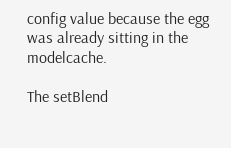config value because the egg was already sitting in the modelcache.

The setBlend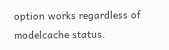option works regardless of modelcache status.